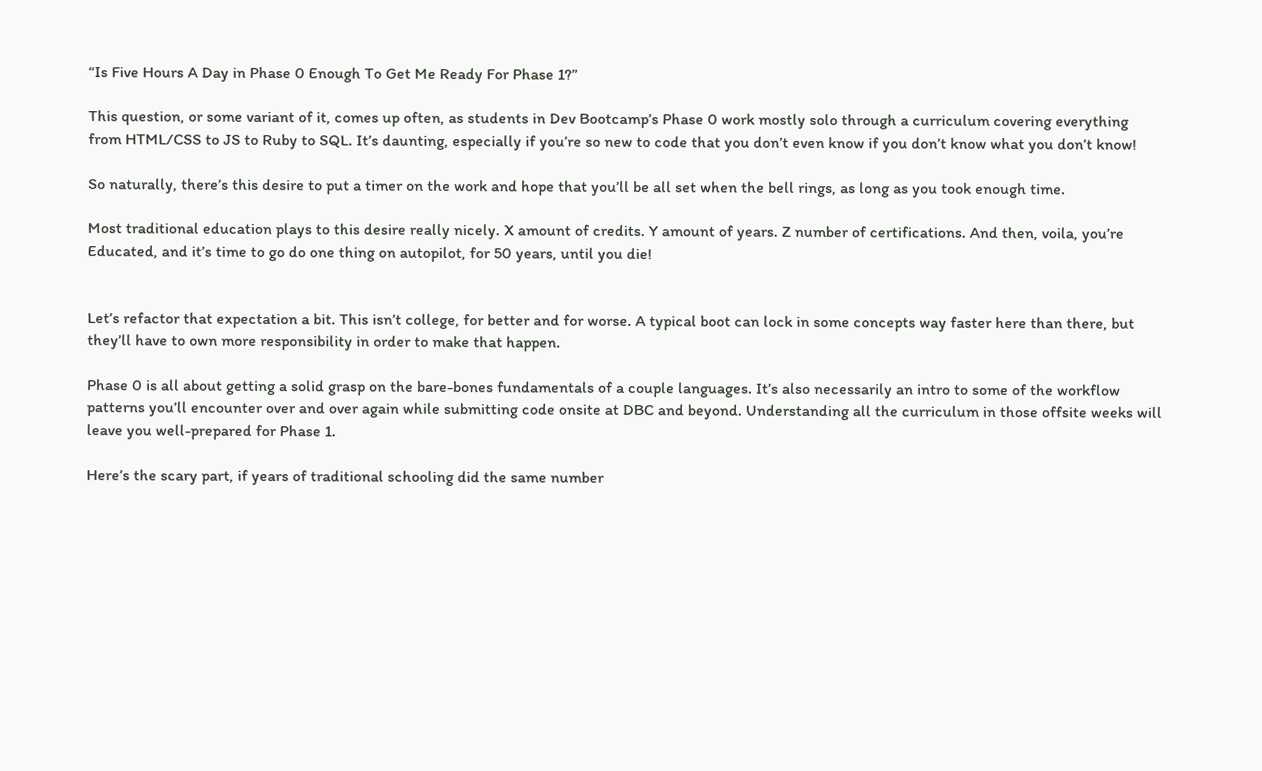“Is Five Hours A Day in Phase 0 Enough To Get Me Ready For Phase 1?”

This question, or some variant of it, comes up often, as students in Dev Bootcamp’s Phase 0 work mostly solo through a curriculum covering everything from HTML/CSS to JS to Ruby to SQL. It’s daunting, especially if you’re so new to code that you don’t even know if you don’t know what you don’t know!

So naturally, there’s this desire to put a timer on the work and hope that you’ll be all set when the bell rings, as long as you took enough time.

Most traditional education plays to this desire really nicely. X amount of credits. Y amount of years. Z number of certifications. And then, voila, you’re Educated, and it’s time to go do one thing on autopilot, for 50 years, until you die!


Let’s refactor that expectation a bit. This isn’t college, for better and for worse. A typical boot can lock in some concepts way faster here than there, but they’ll have to own more responsibility in order to make that happen.

Phase 0 is all about getting a solid grasp on the bare-bones fundamentals of a couple languages. It’s also necessarily an intro to some of the workflow patterns you’ll encounter over and over again while submitting code onsite at DBC and beyond. Understanding all the curriculum in those offsite weeks will leave you well-prepared for Phase 1.

Here’s the scary part, if years of traditional schooling did the same number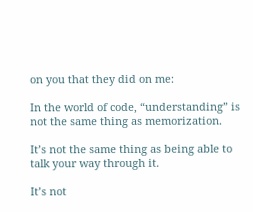on you that they did on me:

In the world of code, “understanding” is not the same thing as memorization.

It’s not the same thing as being able to talk your way through it.

It’s not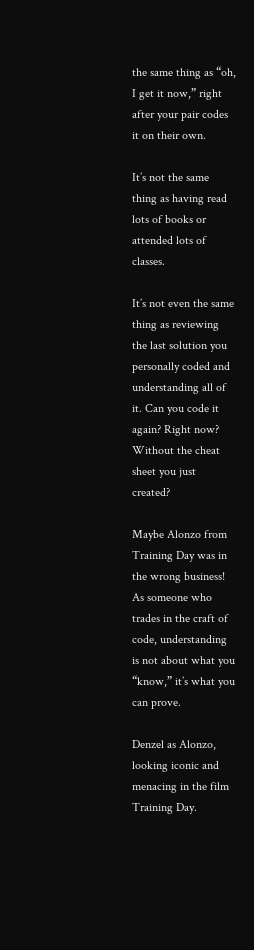the same thing as “oh, I get it now,” right after your pair codes it on their own.

It’s not the same thing as having read lots of books or attended lots of classes.

It’s not even the same thing as reviewing the last solution you personally coded and understanding all of it. Can you code it again? Right now? Without the cheat sheet you just created?

Maybe Alonzo from Training Day was in the wrong business! As someone who trades in the craft of code, understanding is not about what you “know,” it’s what you can prove.

Denzel as Alonzo, looking iconic and menacing in the film Training Day.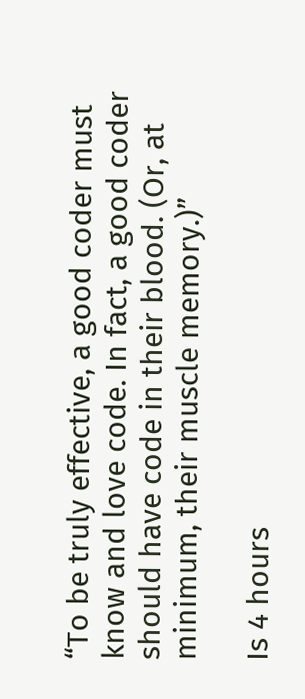“To be truly effective, a good coder must know and love code. In fact, a good coder should have code in their blood. (Or, at minimum, their muscle memory.)”

Is 4 hours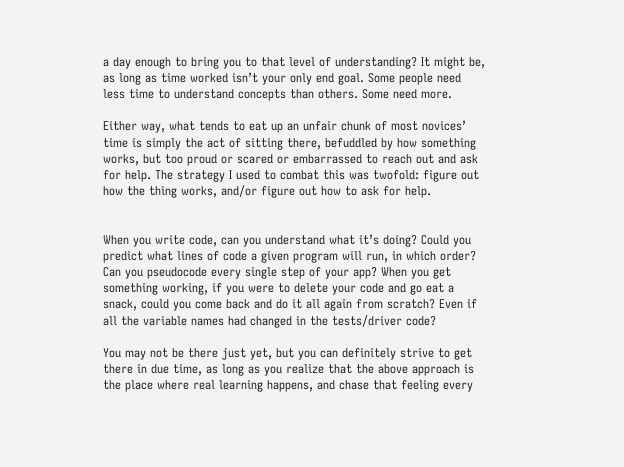a day enough to bring you to that level of understanding? It might be, as long as time worked isn’t your only end goal. Some people need less time to understand concepts than others. Some need more.

Either way, what tends to eat up an unfair chunk of most novices’ time is simply the act of sitting there, befuddled by how something works, but too proud or scared or embarrassed to reach out and ask for help. The strategy I used to combat this was twofold: figure out how the thing works, and/or figure out how to ask for help.


When you write code, can you understand what it’s doing? Could you predict what lines of code a given program will run, in which order? Can you pseudocode every single step of your app? When you get something working, if you were to delete your code and go eat a snack, could you come back and do it all again from scratch? Even if all the variable names had changed in the tests/driver code?

You may not be there just yet, but you can definitely strive to get there in due time, as long as you realize that the above approach is the place where real learning happens, and chase that feeling every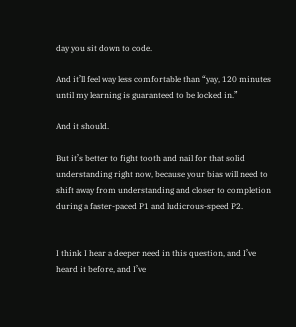day you sit down to code.

And it’ll feel way less comfortable than “yay, 120 minutes until my learning is guaranteed to be locked in.”

And it should.

But it’s better to fight tooth and nail for that solid understanding right now, because your bias will need to shift away from understanding and closer to completion during a faster-paced P1 and ludicrous-speed P2.


I think I hear a deeper need in this question, and I’ve heard it before, and I’ve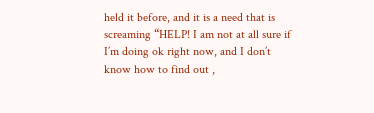held it before, and it is a need that is screaming “HELP! I am not at all sure if I’m doing ok right now, and I don’t know how to find out ,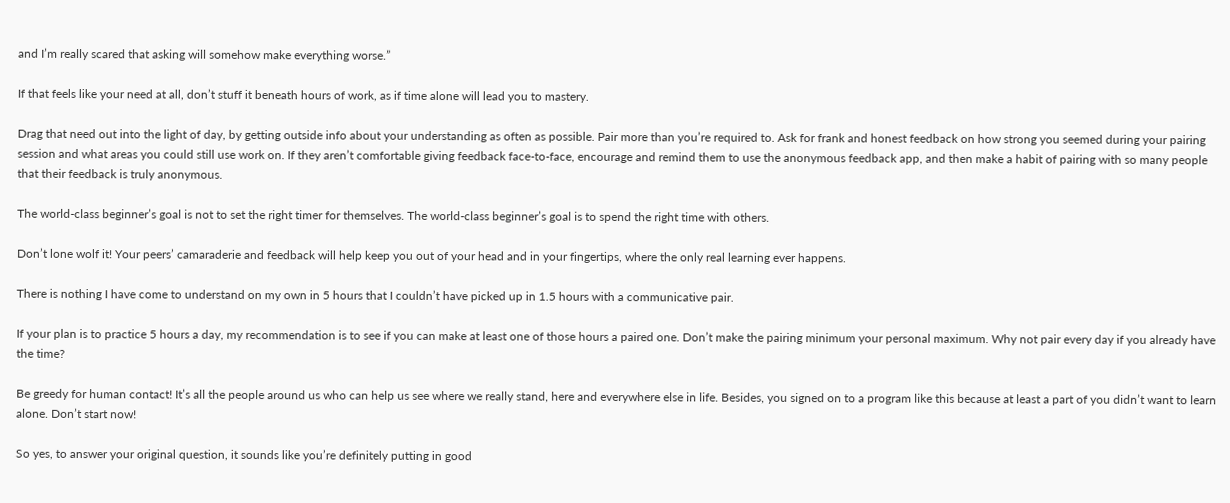and I’m really scared that asking will somehow make everything worse.”

If that feels like your need at all, don’t stuff it beneath hours of work, as if time alone will lead you to mastery.

Drag that need out into the light of day, by getting outside info about your understanding as often as possible. Pair more than you’re required to. Ask for frank and honest feedback on how strong you seemed during your pairing session and what areas you could still use work on. If they aren’t comfortable giving feedback face-to-face, encourage and remind them to use the anonymous feedback app, and then make a habit of pairing with so many people that their feedback is truly anonymous.

The world-class beginner’s goal is not to set the right timer for themselves. The world-class beginner’s goal is to spend the right time with others.

Don’t lone wolf it! Your peers’ camaraderie and feedback will help keep you out of your head and in your fingertips, where the only real learning ever happens.

There is nothing I have come to understand on my own in 5 hours that I couldn’t have picked up in 1.5 hours with a communicative pair.

If your plan is to practice 5 hours a day, my recommendation is to see if you can make at least one of those hours a paired one. Don’t make the pairing minimum your personal maximum. Why not pair every day if you already have the time?

Be greedy for human contact! It’s all the people around us who can help us see where we really stand, here and everywhere else in life. Besides, you signed on to a program like this because at least a part of you didn’t want to learn alone. Don’t start now!

So yes, to answer your original question, it sounds like you’re definitely putting in good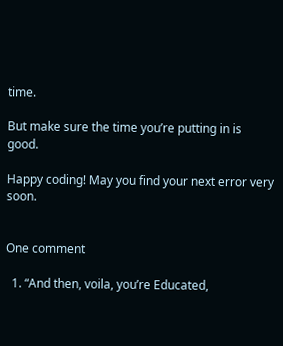time.

But make sure the time you’re putting in is good.

Happy coding! May you find your next error very soon.


One comment

  1. “And then, voila, you’re Educated,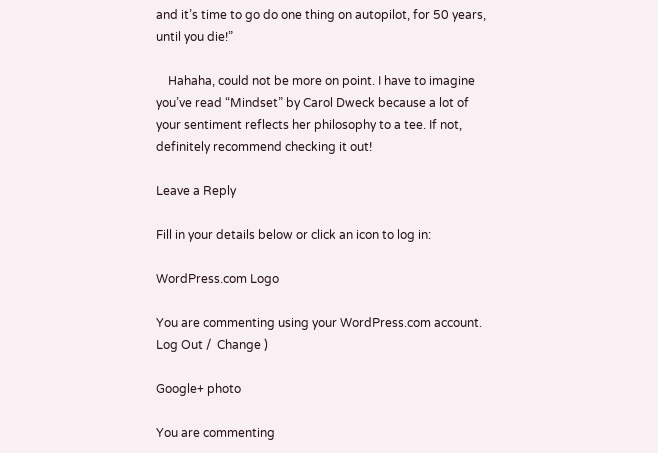and it’s time to go do one thing on autopilot, for 50 years, until you die!”

    Hahaha, could not be more on point. I have to imagine you’ve read “Mindset” by Carol Dweck because a lot of your sentiment reflects her philosophy to a tee. If not, definitely recommend checking it out!

Leave a Reply

Fill in your details below or click an icon to log in:

WordPress.com Logo

You are commenting using your WordPress.com account. Log Out /  Change )

Google+ photo

You are commenting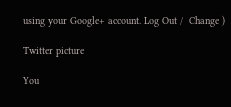using your Google+ account. Log Out /  Change )

Twitter picture

You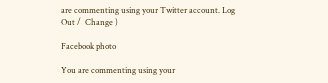are commenting using your Twitter account. Log Out /  Change )

Facebook photo

You are commenting using your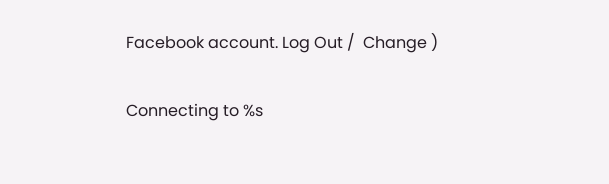Facebook account. Log Out /  Change )

Connecting to %s